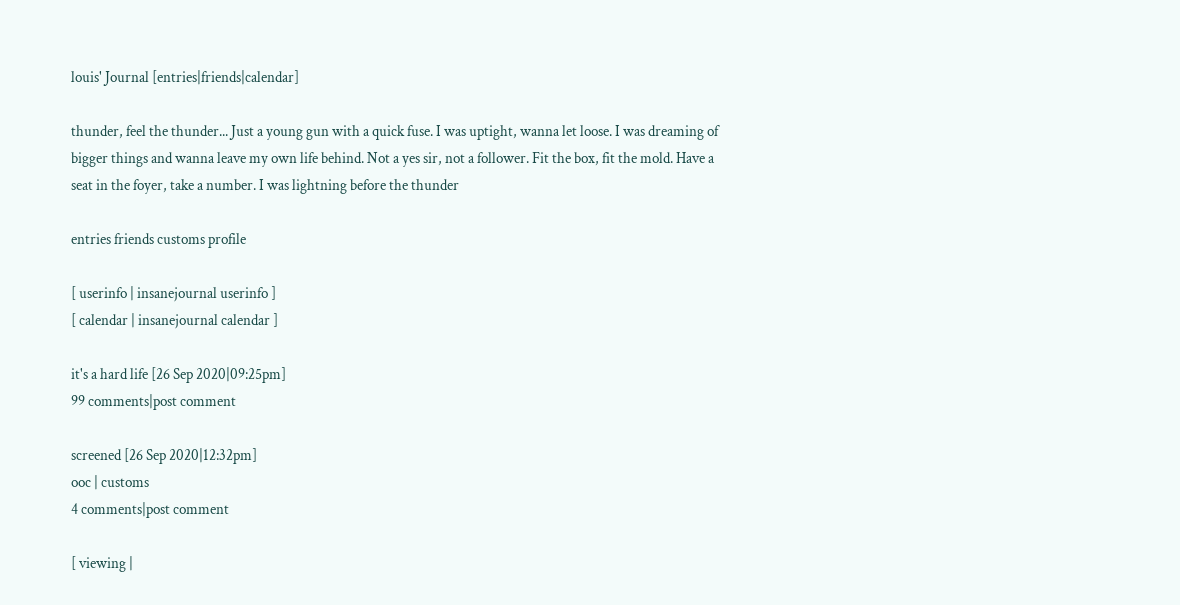louis' Journal [entries|friends|calendar]

thunder, feel the thunder... Just a young gun with a quick fuse. I was uptight, wanna let loose. I was dreaming of bigger things and wanna leave my own life behind. Not a yes sir, not a follower. Fit the box, fit the mold. Have a seat in the foyer, take a number. I was lightning before the thunder

entries friends customs profile

[ userinfo | insanejournal userinfo ]
[ calendar | insanejournal calendar ]

it's a hard life [26 Sep 2020|09:25pm]
99 comments|post comment

screened [26 Sep 2020|12:32pm]
ooc | customs
4 comments|post comment

[ viewing |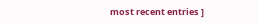most recent entries ]